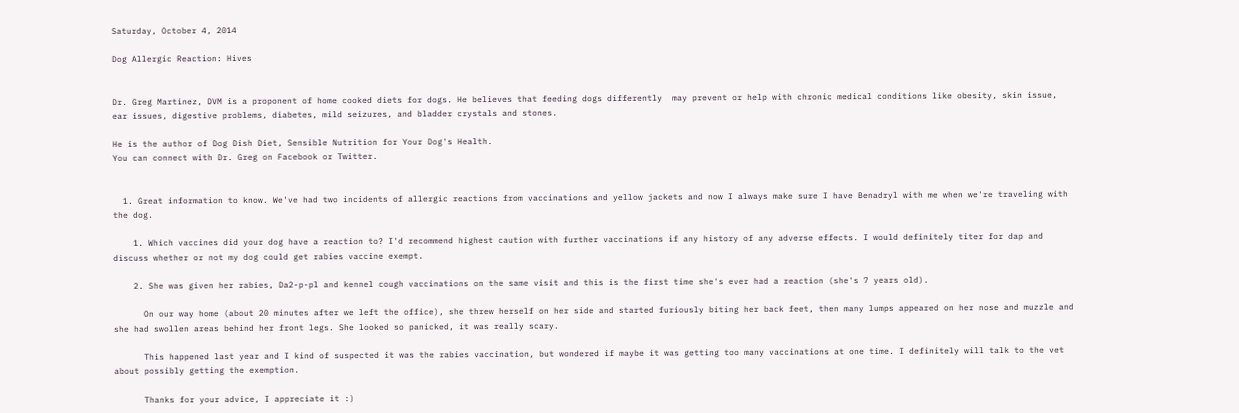Saturday, October 4, 2014

Dog Allergic Reaction: Hives


Dr. Greg Martinez, DVM is a proponent of home cooked diets for dogs. He believes that feeding dogs differently  may prevent or help with chronic medical conditions like obesity, skin issue, ear issues, digestive problems, diabetes, mild seizures, and bladder crystals and stones.

He is the author of Dog Dish Diet, Sensible Nutrition for Your Dog's Health.
You can connect with Dr. Greg on Facebook or Twitter.


  1. Great information to know. We've had two incidents of allergic reactions from vaccinations and yellow jackets and now I always make sure I have Benadryl with me when we're traveling with the dog.

    1. Which vaccines did your dog have a reaction to? I'd recommend highest caution with further vaccinations if any history of any adverse effects. I would definitely titer for dap and discuss whether or not my dog could get rabies vaccine exempt.

    2. She was given her rabies, Da2-p-pl and kennel cough vaccinations on the same visit and this is the first time she's ever had a reaction (she's 7 years old).

      On our way home (about 20 minutes after we left the office), she threw herself on her side and started furiously biting her back feet, then many lumps appeared on her nose and muzzle and she had swollen areas behind her front legs. She looked so panicked, it was really scary.

      This happened last year and I kind of suspected it was the rabies vaccination, but wondered if maybe it was getting too many vaccinations at one time. I definitely will talk to the vet about possibly getting the exemption.

      Thanks for your advice, I appreciate it :)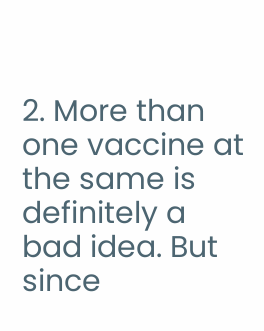2. More than one vaccine at the same is definitely a bad idea. But since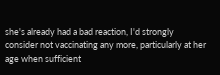she's already had a bad reaction, I'd strongly consider not vaccinating any more, particularly at her age when sufficient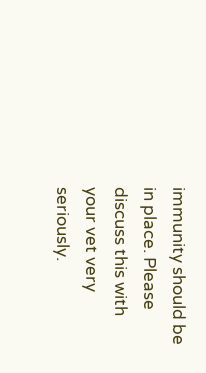immunity should be in place. Please discuss this with your vet very seriously.